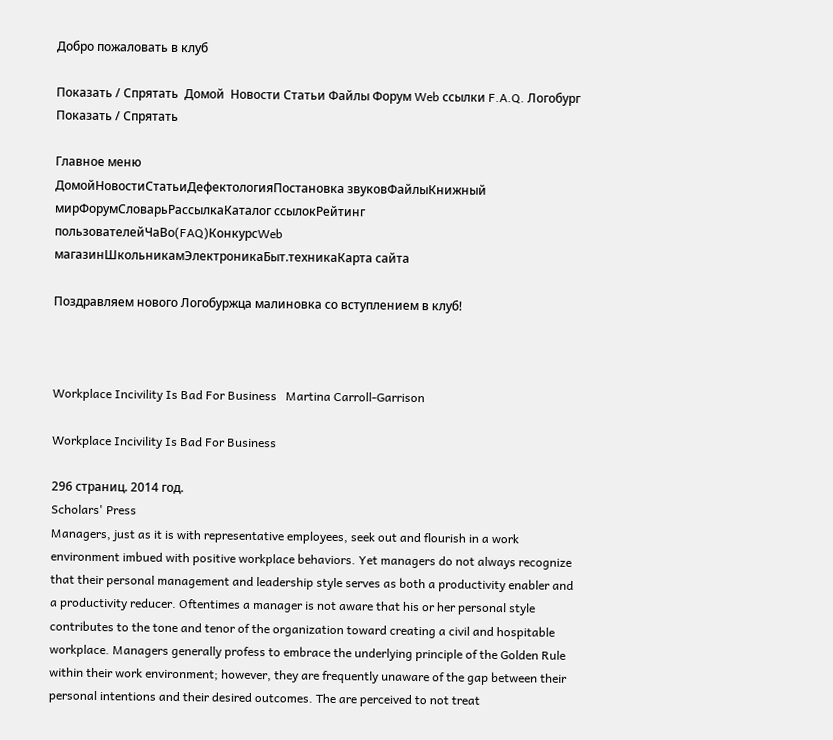Добро пожаловать в клуб

Показать / Спрятать  Домой  Новости Статьи Файлы Форум Web ссылки F.A.Q. Логобург    Показать / Спрятать

Главное меню
ДомойНовостиСтатьиДефектологияПостановка звуковФайлыКнижный мирФорумСловарьРассылкаКаталог ссылокРейтинг пользователейЧаВо(FAQ)КонкурсWeb магазинШкольникамЭлектроникаБыт.техникаКарта сайта

Поздравляем нового Логобуржца малиновка со вступлением в клуб!



Workplace Incivility Is Bad For Business   Martina Carroll-Garrison

Workplace Incivility Is Bad For Business

296 страниц. 2014 год.
Scholars' Press
Managers, just as it is with representative employees, seek out and flourish in a work environment imbued with positive workplace behaviors. Yet managers do not always recognize that their personal management and leadership style serves as both a productivity enabler and a productivity reducer. Oftentimes a manager is not aware that his or her personal style contributes to the tone and tenor of the organization toward creating a civil and hospitable workplace. Managers generally profess to embrace the underlying principle of the Golden Rule within their work environment; however, they are frequently unaware of the gap between their personal intentions and their desired outcomes. The are perceived to not treat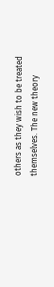others as they wish to be treated themselves. The new theory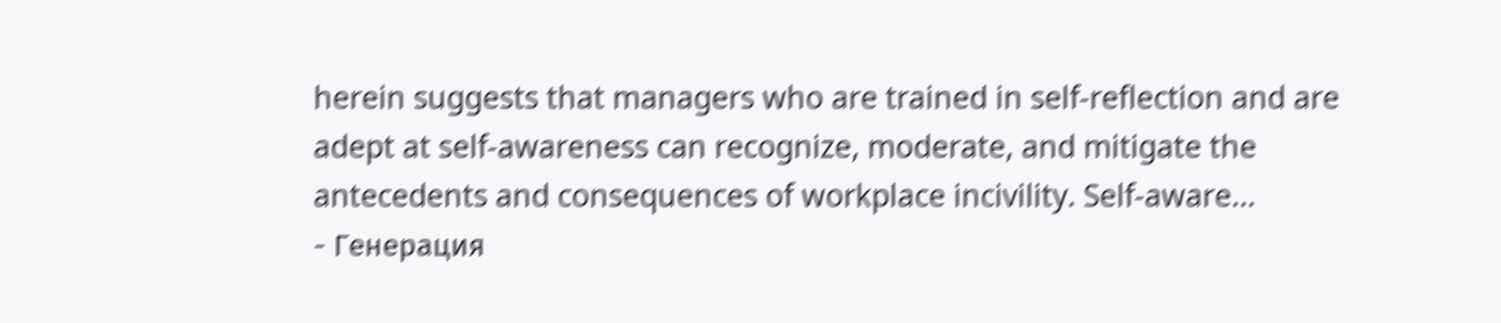herein suggests that managers who are trained in self-reflection and are adept at self-awareness can recognize, moderate, and mitigate the antecedents and consequences of workplace incivility. Self-aware...
- Генерация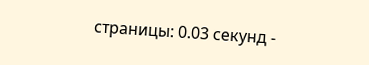страницы: 0.03 секунд -